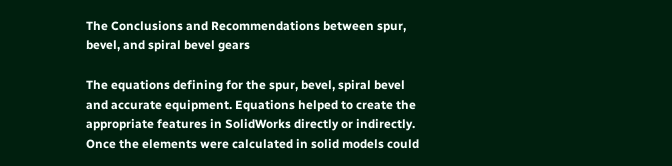The Conclusions and Recommendations between spur, bevel, and spiral bevel gears

The equations defining for the spur, bevel, spiral bevel and accurate equipment. Equations helped to create the appropriate features in SolidWorks directly or indirectly. Once the elements were calculated in solid models could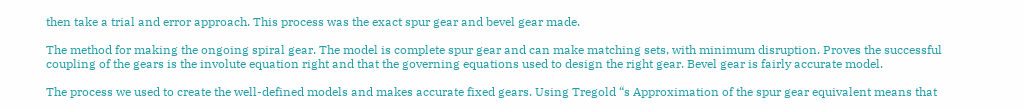then take a trial and error approach. This process was the exact spur gear and bevel gear made.

The method for making the ongoing spiral gear. The model is complete spur gear and can make matching sets, with minimum disruption. Proves the successful coupling of the gears is the involute equation right and that the governing equations used to design the right gear. Bevel gear is fairly accurate model.

The process we used to create the well-defined models and makes accurate fixed gears. Using Tregold “s Approximation of the spur gear equivalent means that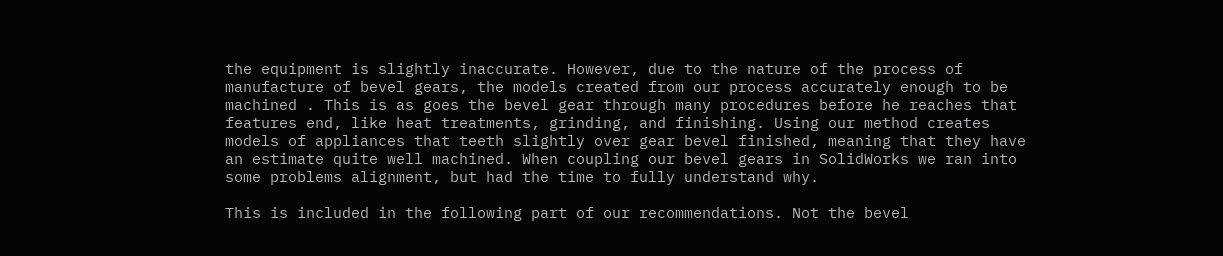the equipment is slightly inaccurate. However, due to the nature of the process of manufacture of bevel gears, the models created from our process accurately enough to be machined . This is as goes the bevel gear through many procedures before he reaches that features end, like heat treatments, grinding, and finishing. Using our method creates models of appliances that teeth slightly over gear bevel finished, meaning that they have an estimate quite well machined. When coupling our bevel gears in SolidWorks we ran into some problems alignment, but had the time to fully understand why.

This is included in the following part of our recommendations. Not the bevel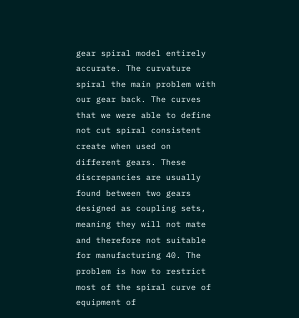gear spiral model entirely accurate. The curvature spiral the main problem with our gear back. The curves that we were able to define not cut spiral consistent create when used on different gears. These discrepancies are usually found between two gears designed as coupling sets, meaning they will not mate and therefore not suitable for manufacturing 40. The problem is how to restrict most of the spiral curve of equipment of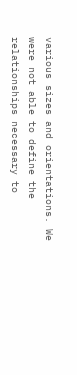various sizes and orientations. We were not able to define the relationships necessary to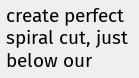create perfect spiral cut, just below our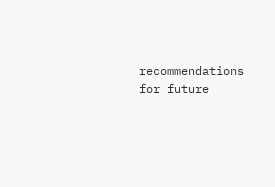recommendations for future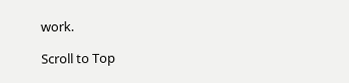work.

Scroll to Top